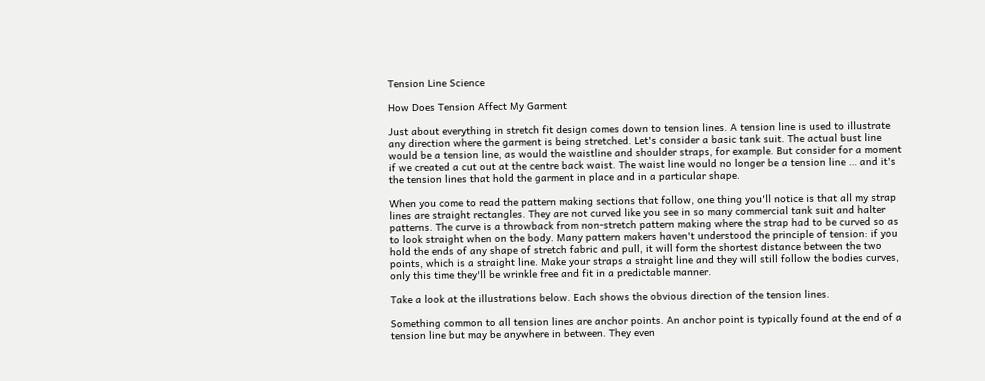Tension Line Science

How Does Tension Affect My Garment

Just about everything in stretch fit design comes down to tension lines. A tension line is used to illustrate any direction where the garment is being stretched. Let's consider a basic tank suit. The actual bust line would be a tension line, as would the waistline and shoulder straps, for example. But consider for a moment if we created a cut out at the centre back waist. The waist line would no longer be a tension line … and it's the tension lines that hold the garment in place and in a particular shape.

When you come to read the pattern making sections that follow, one thing you'll notice is that all my strap lines are straight rectangles. They are not curved like you see in so many commercial tank suit and halter patterns. The curve is a throwback from non-stretch pattern making where the strap had to be curved so as to look straight when on the body. Many pattern makers haven't understood the principle of tension: if you hold the ends of any shape of stretch fabric and pull, it will form the shortest distance between the two points, which is a straight line. Make your straps a straight line and they will still follow the bodies curves, only this time they'll be wrinkle free and fit in a predictable manner.

Take a look at the illustrations below. Each shows the obvious direction of the tension lines.

Something common to all tension lines are anchor points. An anchor point is typically found at the end of a tension line but may be anywhere in between. They even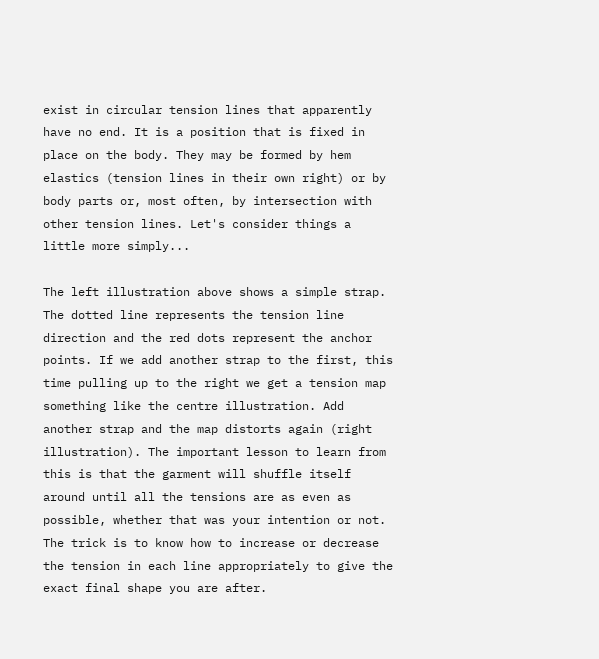exist in circular tension lines that apparently have no end. It is a position that is fixed in place on the body. They may be formed by hem elastics (tension lines in their own right) or by body parts or, most often, by intersection with other tension lines. Let's consider things a little more simply...

The left illustration above shows a simple strap. The dotted line represents the tension line direction and the red dots represent the anchor points. If we add another strap to the first, this time pulling up to the right we get a tension map something like the centre illustration. Add another strap and the map distorts again (right illustration). The important lesson to learn from this is that the garment will shuffle itself around until all the tensions are as even as possible, whether that was your intention or not. The trick is to know how to increase or decrease the tension in each line appropriately to give the exact final shape you are after.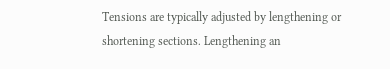Tensions are typically adjusted by lengthening or shortening sections. Lengthening an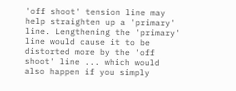'off shoot' tension line may help straighten up a 'primary' line. Lengthening the 'primary' line would cause it to be distorted more by the 'off shoot' line ... which would also happen if you simply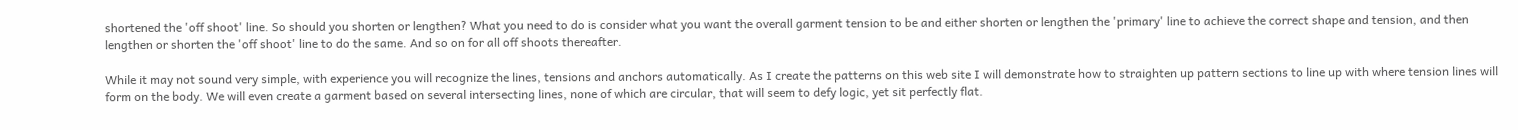shortened the 'off shoot' line. So should you shorten or lengthen? What you need to do is consider what you want the overall garment tension to be and either shorten or lengthen the 'primary' line to achieve the correct shape and tension, and then lengthen or shorten the 'off shoot' line to do the same. And so on for all off shoots thereafter.

While it may not sound very simple, with experience you will recognize the lines, tensions and anchors automatically. As I create the patterns on this web site I will demonstrate how to straighten up pattern sections to line up with where tension lines will form on the body. We will even create a garment based on several intersecting lines, none of which are circular, that will seem to defy logic, yet sit perfectly flat.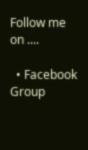Follow me on ....

  • Facebook Group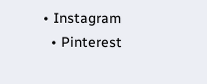• Instagram
  • Pinterest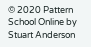© 2020 Pattern School Online by Stuart Anderson